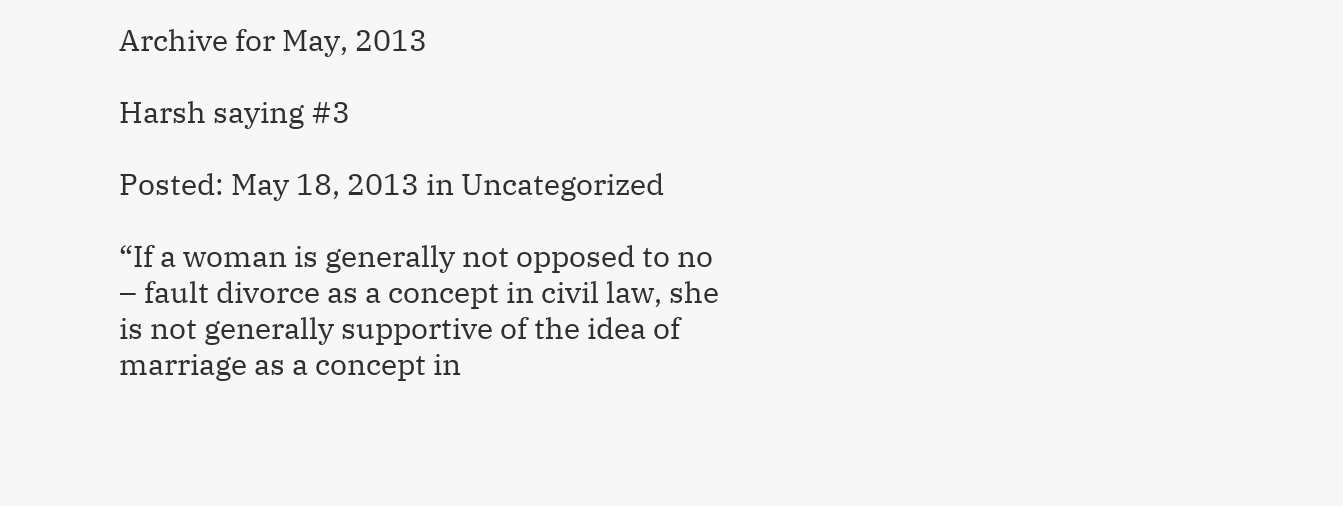Archive for May, 2013

Harsh saying #3

Posted: May 18, 2013 in Uncategorized

“If a woman is generally not opposed to no – fault divorce as a concept in civil law, she is not generally supportive of the idea of marriage as a concept in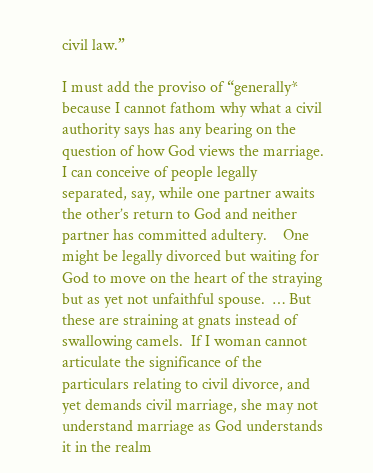civil law.”

I must add the proviso of “generally* because I cannot fathom why what a civil authority says has any bearing on the question of how God views the marriage.  I can conceive of people legally separated, say, while one partner awaits the other’s return to God and neither partner has committed adultery.    One might be legally divorced but waiting for God to move on the heart of the straying but as yet not unfaithful spouse.  … But these are straining at gnats instead of swallowing camels.  If I woman cannot articulate the significance of the particulars relating to civil divorce, and yet demands civil marriage, she may not understand marriage as God understands it in the realm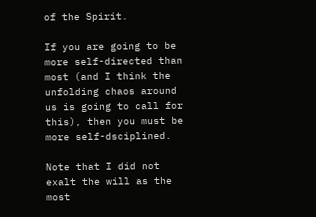of the Spirit.

If you are going to be more self-directed than most (and I think the unfolding chaos around us is going to call for this), then you must be more self-dsciplined.

Note that I did not exalt the will as the most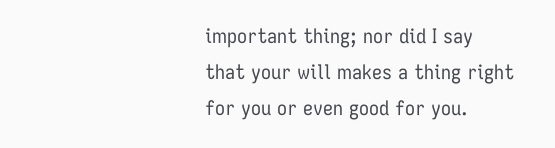important thing; nor did I say that your will makes a thing right for you or even good for you.